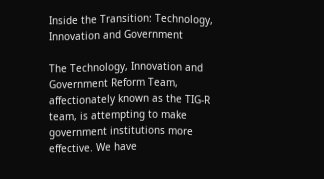Inside the Transition: Technology, Innovation and Government

The Technology, Innovation and Government Reform Team, affectionately known as the TIG-R team, is attempting to make government institutions more effective. We have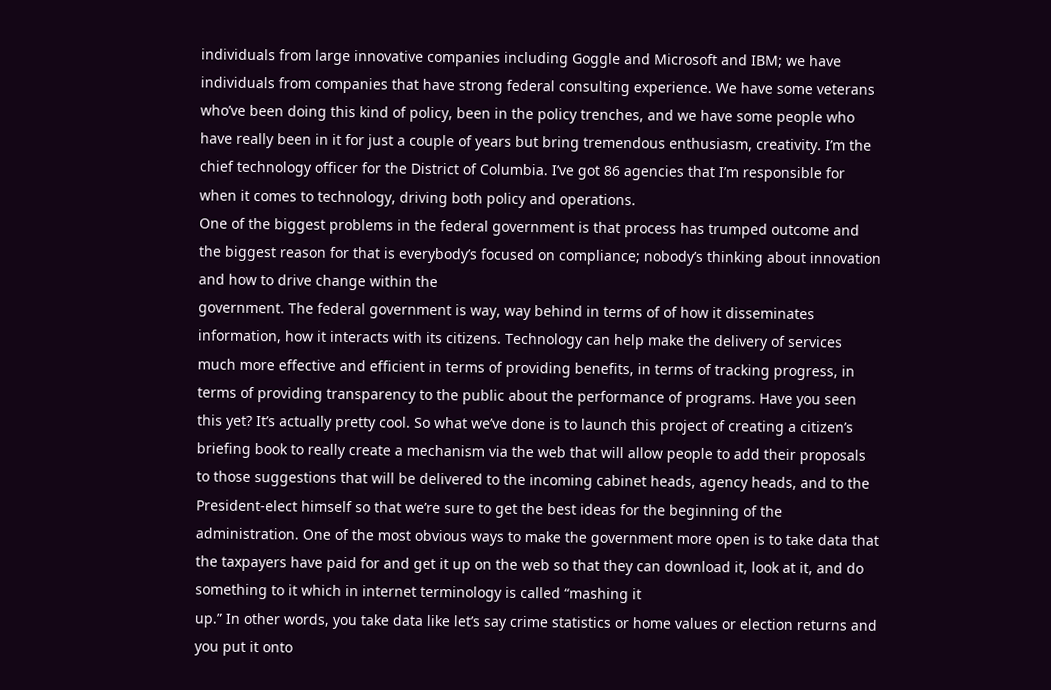individuals from large innovative companies including Goggle and Microsoft and IBM; we have individuals from companies that have strong federal consulting experience. We have some veterans who’ve been doing this kind of policy, been in the policy trenches, and we have some people who have really been in it for just a couple of years but bring tremendous enthusiasm, creativity. I’m the chief technology officer for the District of Columbia. I’ve got 86 agencies that I’m responsible for when it comes to technology, driving both policy and operations.
One of the biggest problems in the federal government is that process has trumped outcome and the biggest reason for that is everybody’s focused on compliance; nobody’s thinking about innovation and how to drive change within the
government. The federal government is way, way behind in terms of of how it disseminates information, how it interacts with its citizens. Technology can help make the delivery of services much more effective and efficient in terms of providing benefits, in terms of tracking progress, in terms of providing transparency to the public about the performance of programs. Have you seen this yet? It’s actually pretty cool. So what we’ve done is to launch this project of creating a citizen’s briefing book to really create a mechanism via the web that will allow people to add their proposals to those suggestions that will be delivered to the incoming cabinet heads, agency heads, and to the President-elect himself so that we’re sure to get the best ideas for the beginning of the administration. One of the most obvious ways to make the government more open is to take data that the taxpayers have paid for and get it up on the web so that they can download it, look at it, and do something to it which in internet terminology is called “mashing it
up.” In other words, you take data like let’s say crime statistics or home values or election returns and you put it onto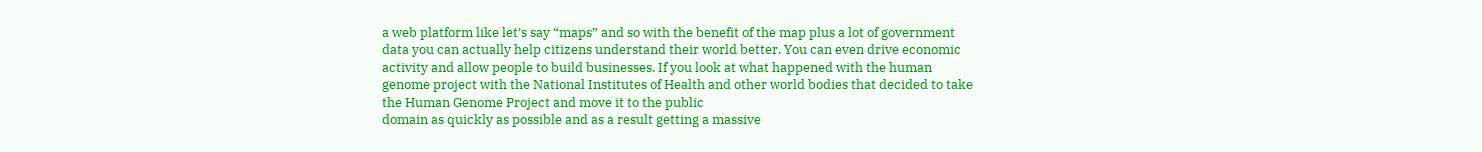a web platform like let’s say “maps” and so with the benefit of the map plus a lot of government data you can actually help citizens understand their world better. You can even drive economic activity and allow people to build businesses. If you look at what happened with the human genome project with the National Institutes of Health and other world bodies that decided to take the Human Genome Project and move it to the public
domain as quickly as possible and as a result getting a massive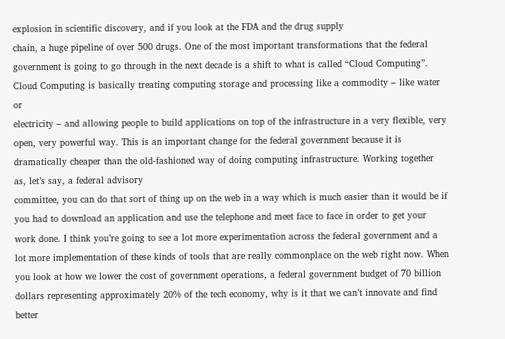explosion in scientific discovery, and if you look at the FDA and the drug supply
chain, a huge pipeline of over 500 drugs. One of the most important transformations that the federal government is going to go through in the next decade is a shift to what is called “Cloud Computing”. Cloud Computing is basically treating computing storage and processing like a commodity – like water or
electricity – and allowing people to build applications on top of the infrastructure in a very flexible, very open, very powerful way. This is an important change for the federal government because it is dramatically cheaper than the old-fashioned way of doing computing infrastructure. Working together as, let’s say, a federal advisory
committee, you can do that sort of thing up on the web in a way which is much easier than it would be if you had to download an application and use the telephone and meet face to face in order to get your work done. I think you’re going to see a lot more experimentation across the federal government and a lot more implementation of these kinds of tools that are really commonplace on the web right now. When you look at how we lower the cost of government operations, a federal government budget of 70 billion dollars representing approximately 20% of the tech economy, why is it that we can’t innovate and find better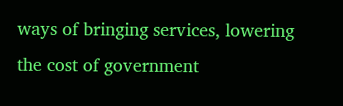ways of bringing services, lowering the cost of government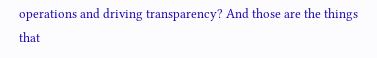operations and driving transparency? And those are the things that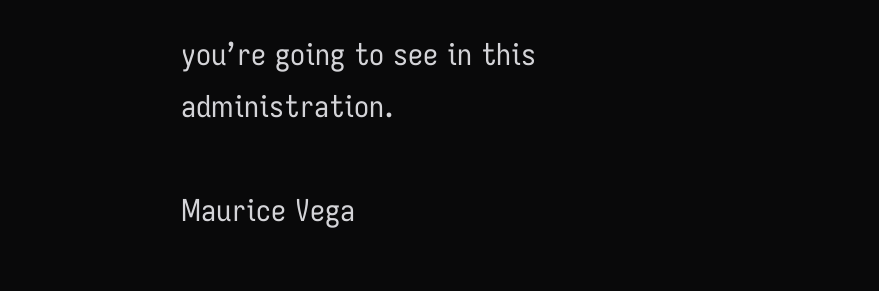you’re going to see in this administration.

Maurice Vega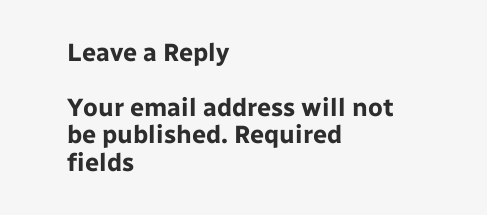Leave a Reply

Your email address will not be published. Required fields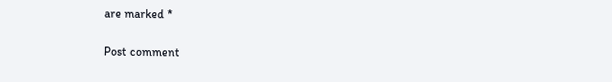are marked *

Post comment